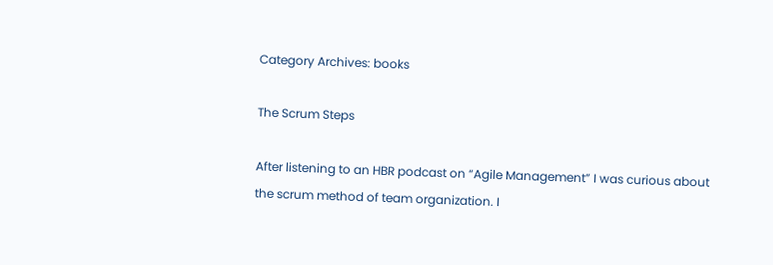Category Archives: books

The Scrum Steps

After listening to an HBR podcast on “Agile Management” I was curious about the scrum method of team organization. I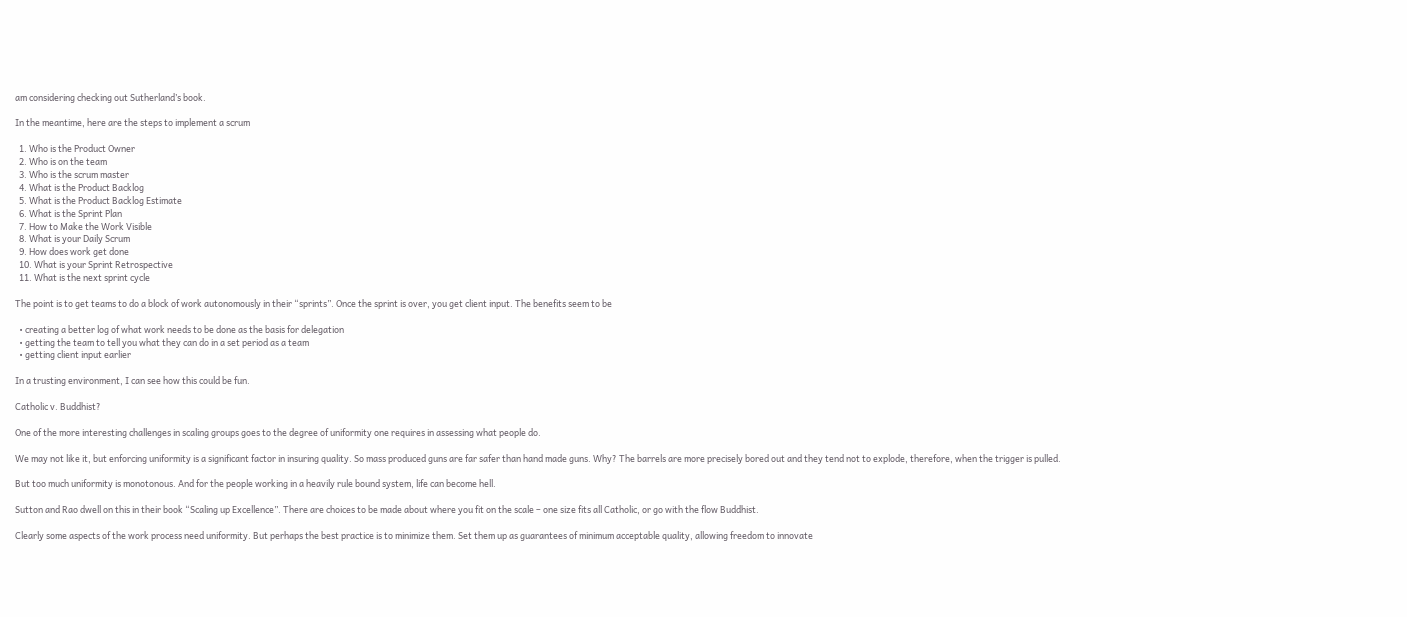am considering checking out Sutherland’s book.

In the meantime, here are the steps to implement a scrum

  1. Who is the Product Owner
  2. Who is on the team
  3. Who is the scrum master
  4. What is the Product Backlog
  5. What is the Product Backlog Estimate
  6. What is the Sprint Plan
  7. How to Make the Work Visible
  8. What is your Daily Scrum
  9. How does work get done
  10. What is your Sprint Retrospective
  11. What is the next sprint cycle

The point is to get teams to do a block of work autonomously in their “sprints”. Once the sprint is over, you get client input. The benefits seem to be

  • creating a better log of what work needs to be done as the basis for delegation
  • getting the team to tell you what they can do in a set period as a team
  • getting client input earlier

In a trusting environment, I can see how this could be fun.

Catholic v. Buddhist?

One of the more interesting challenges in scaling groups goes to the degree of uniformity one requires in assessing what people do.

We may not like it, but enforcing uniformity is a significant factor in insuring quality. So mass produced guns are far safer than hand made guns. Why? The barrels are more precisely bored out and they tend not to explode, therefore, when the trigger is pulled.

But too much uniformity is monotonous. And for the people working in a heavily rule bound system, life can become hell.

Sutton and Rao dwell on this in their book “Scaling up Excellence”. There are choices to be made about where you fit on the scale – one size fits all Catholic, or go with the flow Buddhist.

Clearly some aspects of the work process need uniformity. But perhaps the best practice is to minimize them. Set them up as guarantees of minimum acceptable quality, allowing freedom to innovate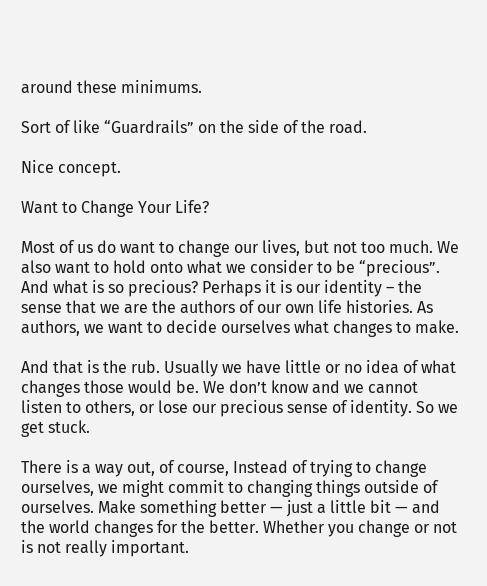around these minimums.

Sort of like “Guardrails” on the side of the road.

Nice concept.

Want to Change Your Life?

Most of us do want to change our lives, but not too much. We also want to hold onto what we consider to be “precious”. And what is so precious? Perhaps it is our identity – the sense that we are the authors of our own life histories. As authors, we want to decide ourselves what changes to make.

And that is the rub. Usually we have little or no idea of what changes those would be. We don’t know and we cannot listen to others, or lose our precious sense of identity. So we get stuck.

There is a way out, of course, Instead of trying to change ourselves, we might commit to changing things outside of ourselves. Make something better — just a little bit — and the world changes for the better. Whether you change or not is not really important.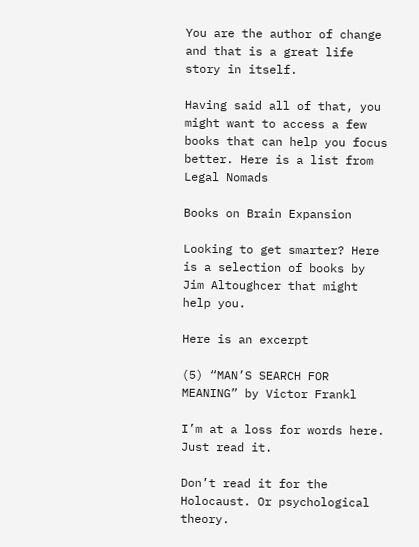You are the author of change and that is a great life story in itself.

Having said all of that, you might want to access a few books that can help you focus better. Here is a list from Legal Nomads

Books on Brain Expansion

Looking to get smarter? Here is a selection of books by Jim Altoughcer that might help you.

Here is an excerpt

(5) “MAN’S SEARCH FOR MEANING” by Victor Frankl

I’m at a loss for words here. Just read it.

Don’t read it for the Holocaust. Or psychological theory.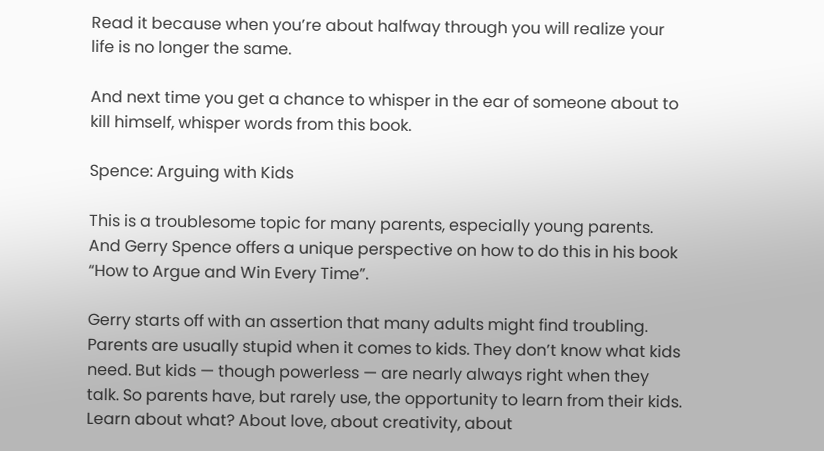Read it because when you’re about halfway through you will realize your life is no longer the same.

And next time you get a chance to whisper in the ear of someone about to kill himself, whisper words from this book.

Spence: Arguing with Kids

This is a troublesome topic for many parents, especially young parents. And Gerry Spence offers a unique perspective on how to do this in his book “How to Argue and Win Every Time”.

Gerry starts off with an assertion that many adults might find troubling. Parents are usually stupid when it comes to kids. They don’t know what kids  need. But kids — though powerless — are nearly always right when they talk. So parents have, but rarely use, the opportunity to learn from their kids.  Learn about what? About love, about creativity, about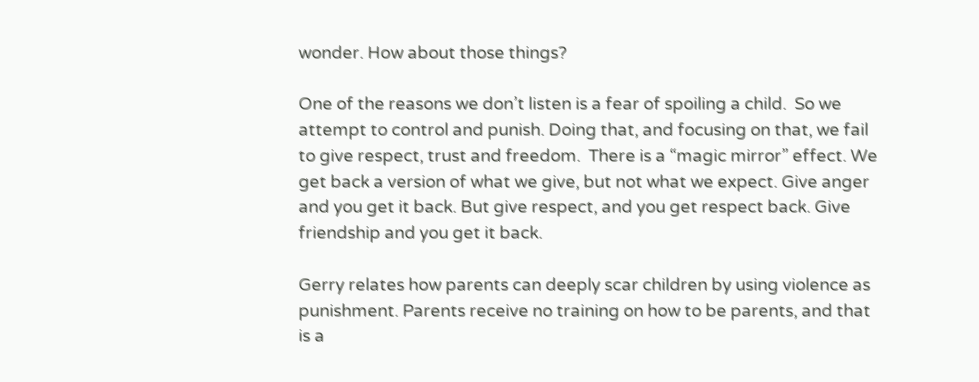wonder. How about those things?

One of the reasons we don’t listen is a fear of spoiling a child.  So we attempt to control and punish. Doing that, and focusing on that, we fail to give respect, trust and freedom.  There is a “magic mirror” effect. We get back a version of what we give, but not what we expect. Give anger and you get it back. But give respect, and you get respect back. Give friendship and you get it back.

Gerry relates how parents can deeply scar children by using violence as punishment. Parents receive no training on how to be parents, and that is a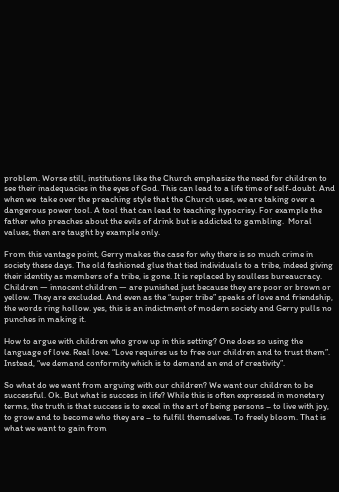problem. Worse still, institutions like the Church emphasize the need for children to see their inadequacies in the eyes of God. This can lead to a life time of self-doubt. And when we  take over the preaching style that the Church uses, we are taking over a dangerous power tool. A tool that can lead to teaching hypocrisy. For example the father who preaches about the evils of drink but is addicted to gambling.  Moral values, then are taught by example only.

From this vantage point, Gerry makes the case for why there is so much crime in society these days. The old fashioned glue that tied individuals to a tribe, indeed giving their identity as members of a tribe, is gone. It is replaced by soulless bureaucracy. Children — innocent children — are punished just because they are poor or brown or yellow. They are excluded. And even as the “super tribe” speaks of love and friendship, the words ring hollow. yes, this is an indictment of modern society and Gerry pulls no punches in making it.

How to argue with children who grow up in this setting? One does so using the language of love. Real love. “Love requires us to free our children and to trust them”. Instead, “we demand conformity which is to demand an end of creativity”.

So what do we want from arguing with our children? We want our children to be successful. Ok. But what is success in life? While this is often expressed in monetary terms, the truth is that success is to excel in the art of being persons – to live with joy, to grow and to become who they are – to fulfill themselves. To freely bloom. That is what we want to gain from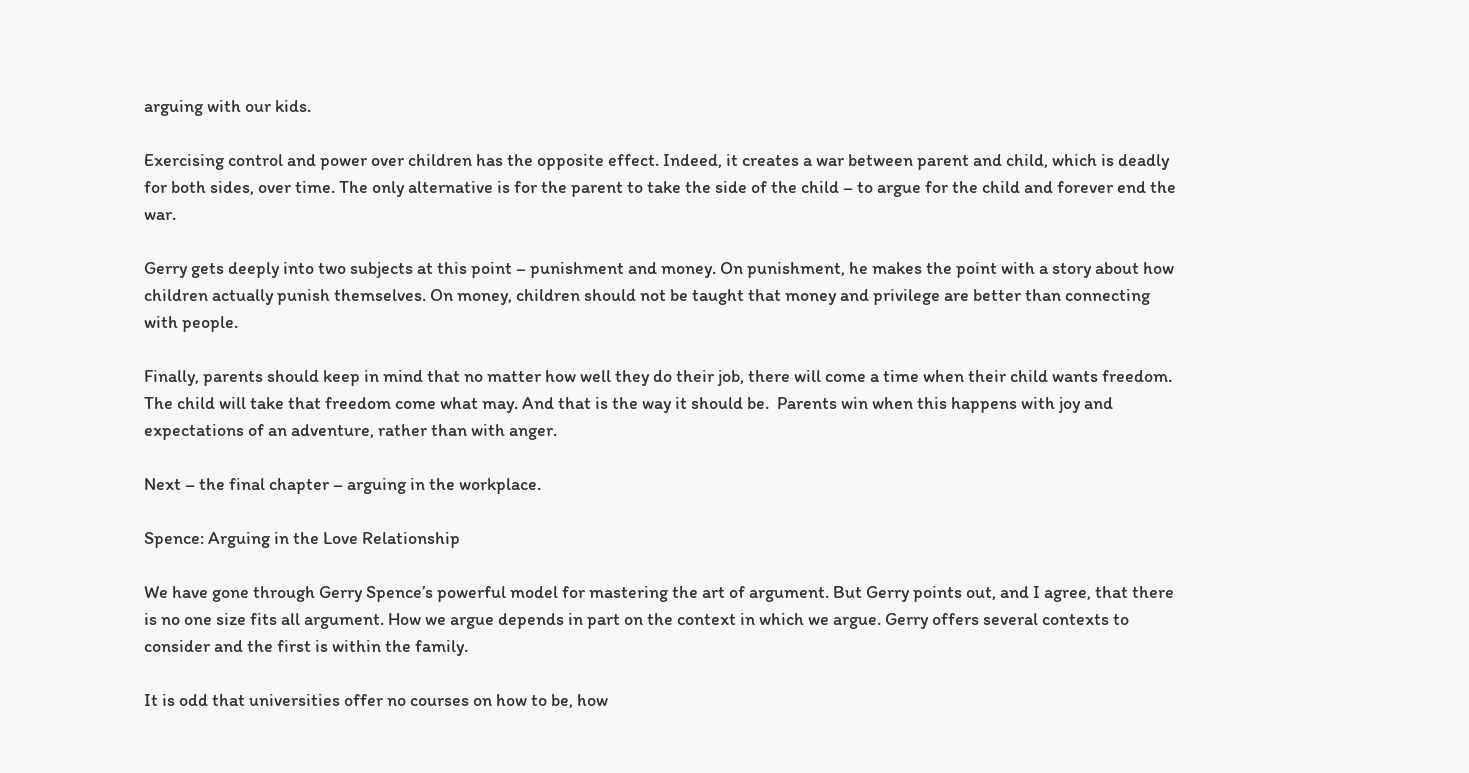arguing with our kids.

Exercising control and power over children has the opposite effect. Indeed, it creates a war between parent and child, which is deadly for both sides, over time. The only alternative is for the parent to take the side of the child – to argue for the child and forever end the war.

Gerry gets deeply into two subjects at this point – punishment and money. On punishment, he makes the point with a story about how children actually punish themselves. On money, children should not be taught that money and privilege are better than connecting with people.

Finally, parents should keep in mind that no matter how well they do their job, there will come a time when their child wants freedom. The child will take that freedom come what may. And that is the way it should be.  Parents win when this happens with joy and expectations of an adventure, rather than with anger.

Next – the final chapter – arguing in the workplace.

Spence: Arguing in the Love Relationship

We have gone through Gerry Spence’s powerful model for mastering the art of argument. But Gerry points out, and I agree, that there is no one size fits all argument. How we argue depends in part on the context in which we argue. Gerry offers several contexts to consider and the first is within the family.

It is odd that universities offer no courses on how to be, how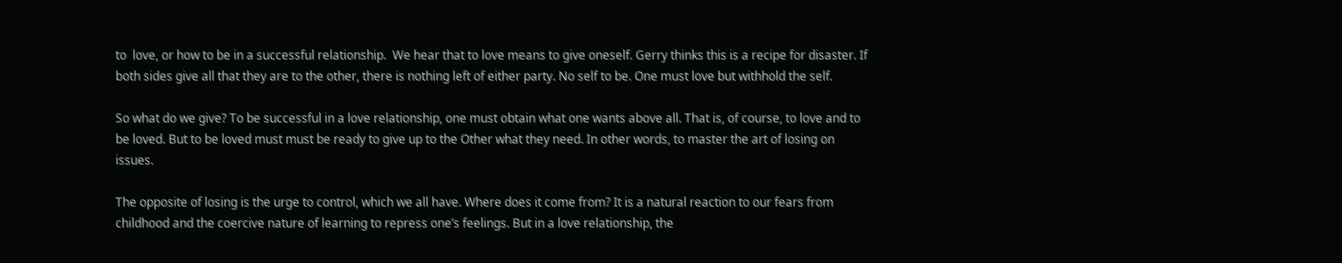to  love, or how to be in a successful relationship.  We hear that to love means to give oneself. Gerry thinks this is a recipe for disaster. If both sides give all that they are to the other, there is nothing left of either party. No self to be. One must love but withhold the self.

So what do we give? To be successful in a love relationship, one must obtain what one wants above all. That is, of course, to love and to be loved. But to be loved must must be ready to give up to the Other what they need. In other words, to master the art of losing on issues.

The opposite of losing is the urge to control, which we all have. Where does it come from? It is a natural reaction to our fears from childhood and the coercive nature of learning to repress one’s feelings. But in a love relationship, the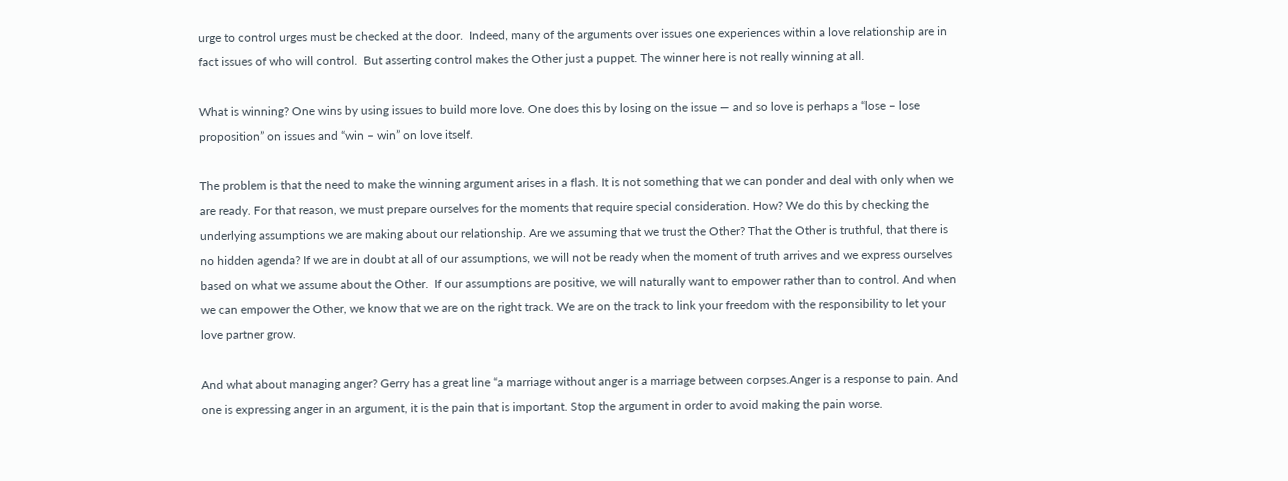urge to control urges must be checked at the door.  Indeed, many of the arguments over issues one experiences within a love relationship are in fact issues of who will control.  But asserting control makes the Other just a puppet. The winner here is not really winning at all.

What is winning? One wins by using issues to build more love. One does this by losing on the issue — and so love is perhaps a “lose – lose proposition” on issues and “win – win” on love itself.

The problem is that the need to make the winning argument arises in a flash. It is not something that we can ponder and deal with only when we are ready. For that reason, we must prepare ourselves for the moments that require special consideration. How? We do this by checking the underlying assumptions we are making about our relationship. Are we assuming that we trust the Other? That the Other is truthful, that there is no hidden agenda? If we are in doubt at all of our assumptions, we will not be ready when the moment of truth arrives and we express ourselves based on what we assume about the Other.  If our assumptions are positive, we will naturally want to empower rather than to control. And when we can empower the Other, we know that we are on the right track. We are on the track to link your freedom with the responsibility to let your love partner grow.

And what about managing anger? Gerry has a great line “a marriage without anger is a marriage between corpses.Anger is a response to pain. And one is expressing anger in an argument, it is the pain that is important. Stop the argument in order to avoid making the pain worse.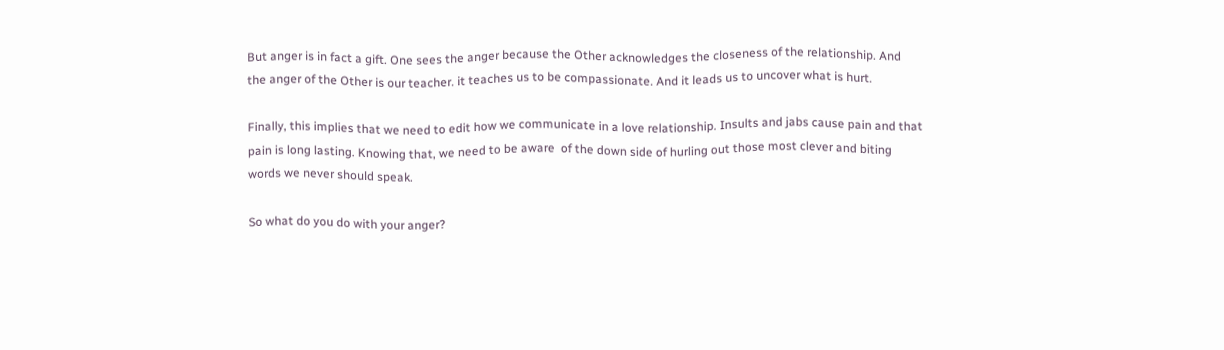But anger is in fact a gift. One sees the anger because the Other acknowledges the closeness of the relationship. And the anger of the Other is our teacher. it teaches us to be compassionate. And it leads us to uncover what is hurt.

Finally, this implies that we need to edit how we communicate in a love relationship. Insults and jabs cause pain and that pain is long lasting. Knowing that, we need to be aware  of the down side of hurling out those most clever and biting words we never should speak.

So what do you do with your anger?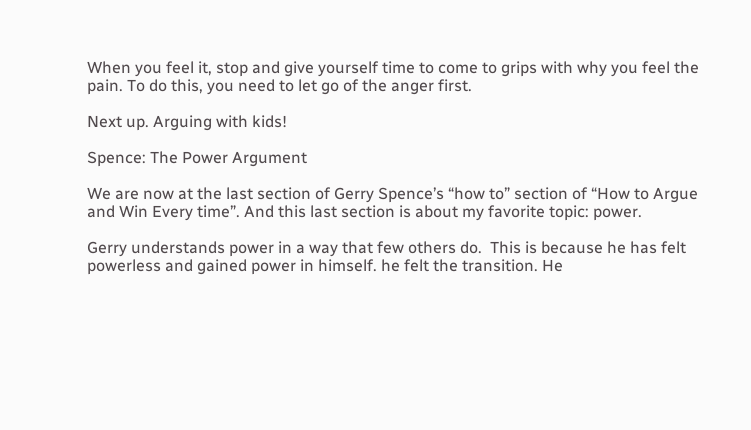When you feel it, stop and give yourself time to come to grips with why you feel the pain. To do this, you need to let go of the anger first.

Next up. Arguing with kids!

Spence: The Power Argument

We are now at the last section of Gerry Spence’s “how to” section of “How to Argue and Win Every time”. And this last section is about my favorite topic: power.

Gerry understands power in a way that few others do.  This is because he has felt powerless and gained power in himself. he felt the transition. He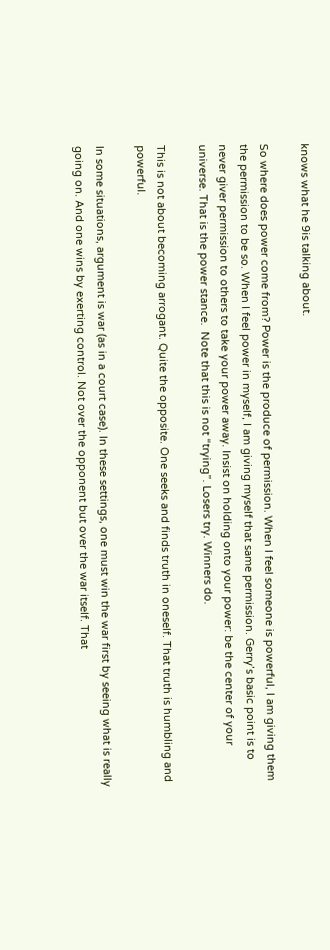knows what he 9is talking about.

So where does power come from? Power is the produce of permission. When I feel someone is powerful, I am giving them the permission to be so. When I feel power in myself, I am giving myself that same permission. Gerry’s basic point is to never giver permission to others to take your power away. Insist on holding onto your power: be the center of your universe. That is the power stance.  Note that this is not “trying”. Losers try. Winners do.

This is not about becoming arrogant. Quite the opposite. One seeks and finds truth in oneself. That truth is humbling and powerful.

In some situations, argument is war (as in a court case). In these settings, one must win the war first by seeing what is really going on. And one wins by exerting control. Not over the opponent but over the war itself. That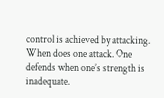control is achieved by attacking. When does one attack. One defends when one’s strength is inadequate.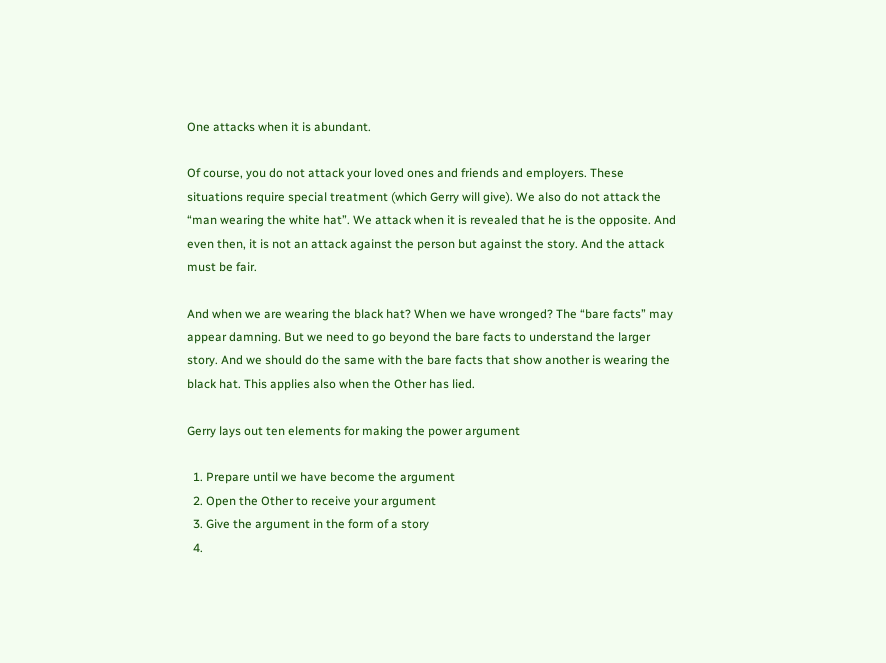One attacks when it is abundant.

Of course, you do not attack your loved ones and friends and employers. These situations require special treatment (which Gerry will give). We also do not attack the “man wearing the white hat”. We attack when it is revealed that he is the opposite. And even then, it is not an attack against the person but against the story. And the attack must be fair.

And when we are wearing the black hat? When we have wronged? The “bare facts” may appear damning. But we need to go beyond the bare facts to understand the larger story. And we should do the same with the bare facts that show another is wearing the black hat. This applies also when the Other has lied.

Gerry lays out ten elements for making the power argument

  1. Prepare until we have become the argument
  2. Open the Other to receive your argument
  3. Give the argument in the form of a story
  4.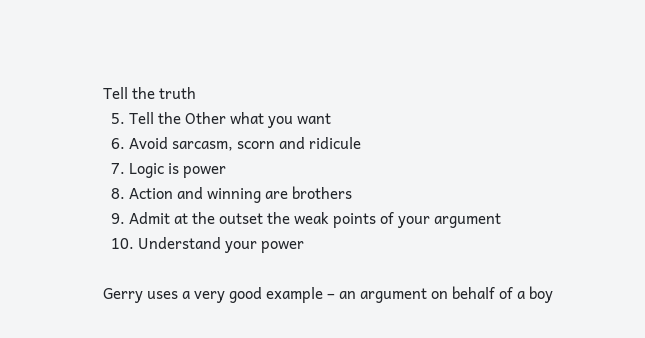Tell the truth
  5. Tell the Other what you want
  6. Avoid sarcasm, scorn and ridicule
  7. Logic is power
  8. Action and winning are brothers
  9. Admit at the outset the weak points of your argument
  10. Understand your power

Gerry uses a very good example – an argument on behalf of a boy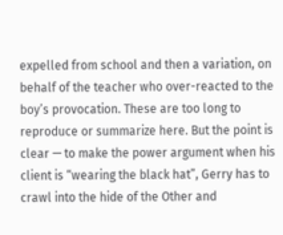expelled from school and then a variation, on behalf of the teacher who over-reacted to the boy’s provocation. These are too long to reproduce or summarize here. But the point is clear — to make the power argument when his client is “wearing the black hat”, Gerry has to crawl into the hide of the Other and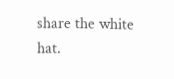share the white hat.